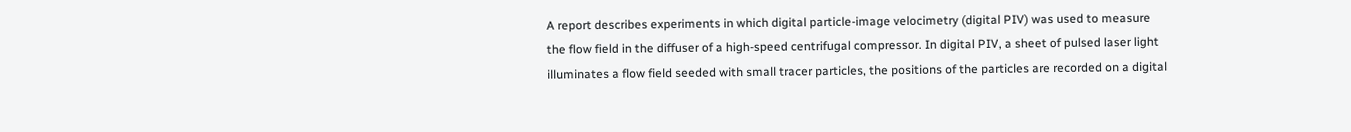A report describes experiments in which digital particle-image velocimetry (digital PIV) was used to measure the flow field in the diffuser of a high-speed centrifugal compressor. In digital PIV, a sheet of pulsed laser light illuminates a flow field seeded with small tracer particles, the positions of the particles are recorded on a digital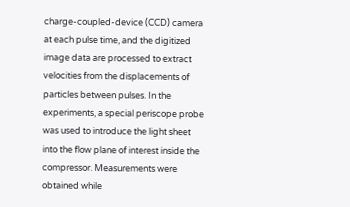charge-coupled-device (CCD) camera at each pulse time, and the digitized image data are processed to extract velocities from the displacements of particles between pulses. In the experiments, a special periscope probe was used to introduce the light sheet into the flow plane of interest inside the compressor. Measurements were obtained while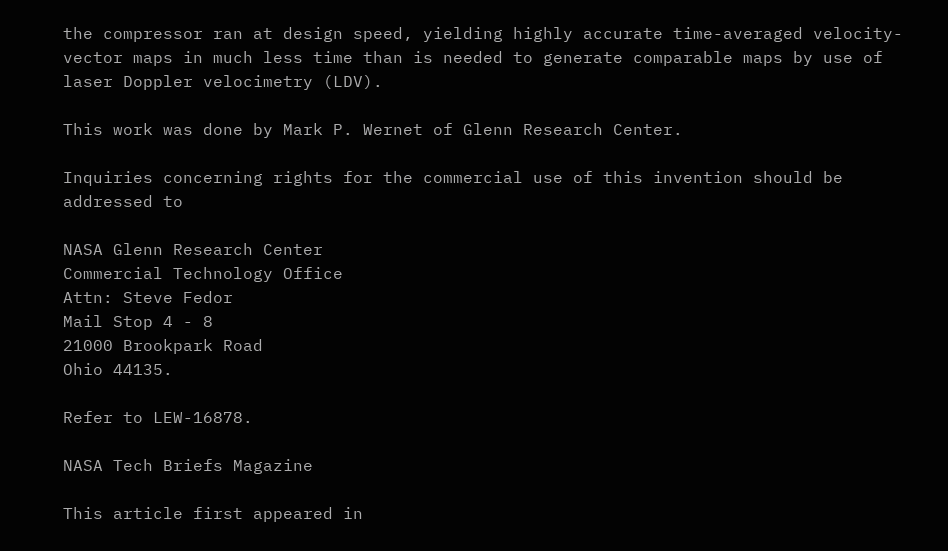the compressor ran at design speed, yielding highly accurate time-averaged velocity-vector maps in much less time than is needed to generate comparable maps by use of laser Doppler velocimetry (LDV).

This work was done by Mark P. Wernet of Glenn Research Center.

Inquiries concerning rights for the commercial use of this invention should be addressed to

NASA Glenn Research Center
Commercial Technology Office
Attn: Steve Fedor
Mail Stop 4 - 8
21000 Brookpark Road
Ohio 44135.

Refer to LEW-16878.

NASA Tech Briefs Magazine

This article first appeared in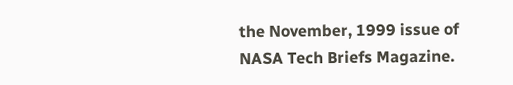the November, 1999 issue of NASA Tech Briefs Magazine.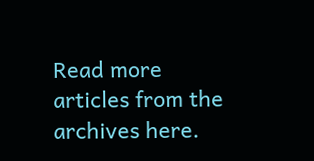Read more articles from the archives here.